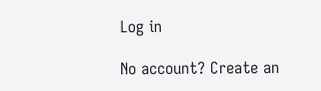Log in

No account? Create an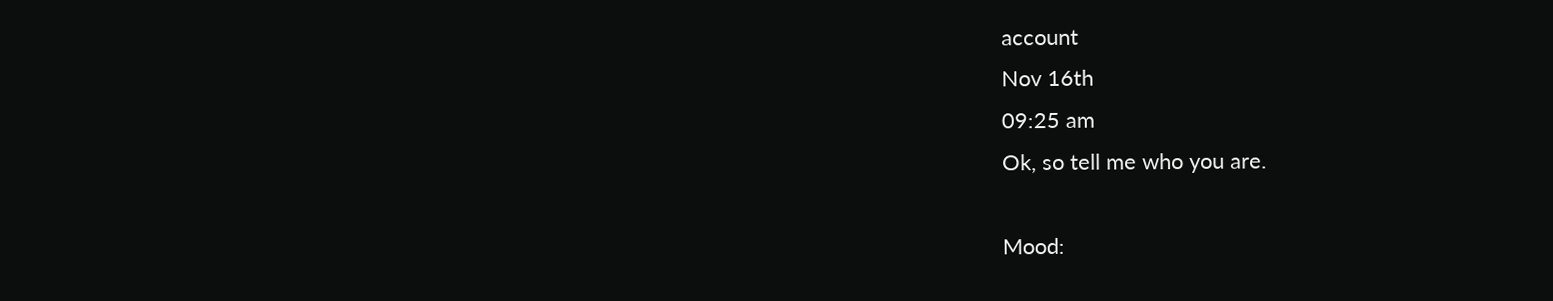account
Nov 16th
09:25 am
Ok, so tell me who you are.

Mood: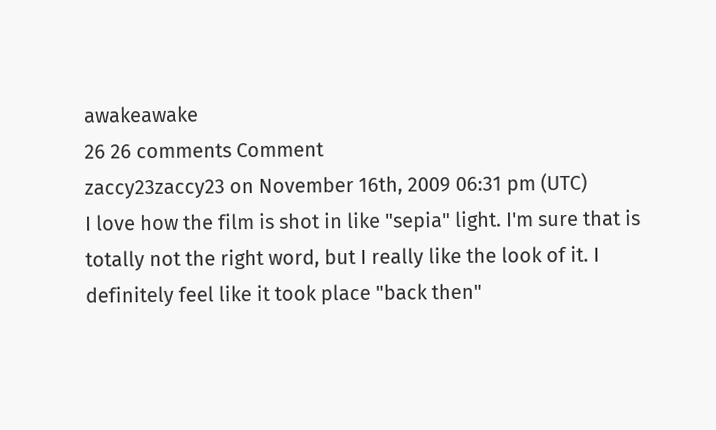awakeawake
26 26 comments Comment
zaccy23zaccy23 on November 16th, 2009 06:31 pm (UTC)
I love how the film is shot in like "sepia" light. I'm sure that is totally not the right word, but I really like the look of it. I definitely feel like it took place "back then"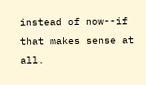instead of now--if that makes sense at all.